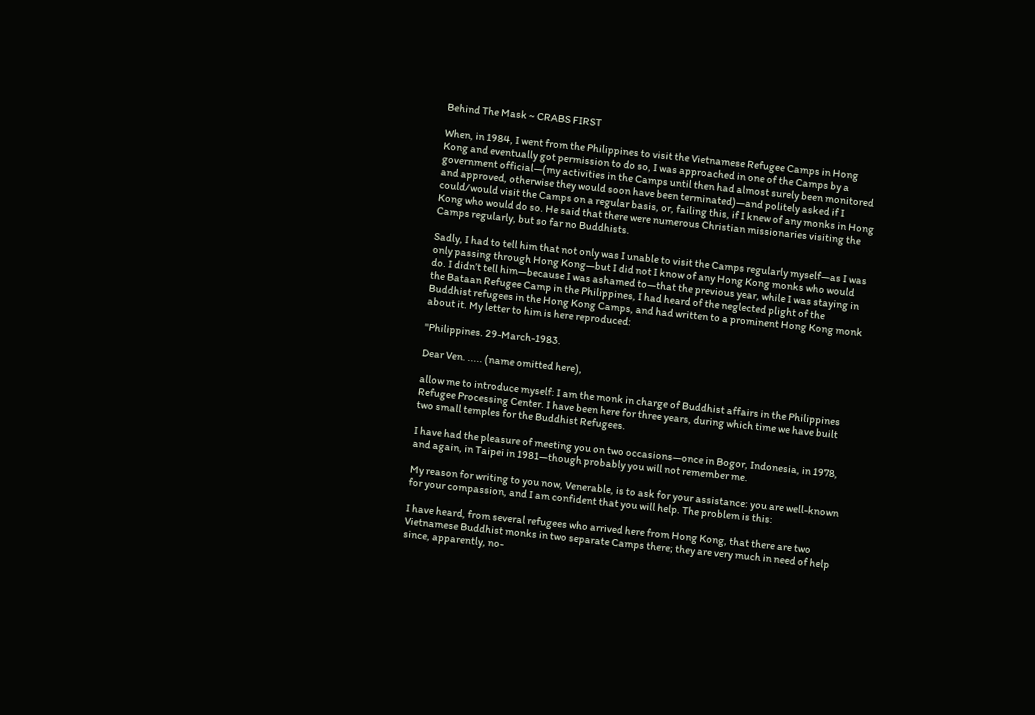Behind The Mask ~ CRABS FIRST

When, in 1984, I went from the Philippines to visit the Vietnamese Refugee Camps in Hong Kong and eventually got permission to do so, I was approached in one of the Camps by a government official—(my activities in the Camps until then had almost surely been monitored and approved, otherwise they would soon have been terminated)—and politely asked if I could/would visit the Camps on a regular basis, or, failing this, if I knew of any monks in Hong Kong who would do so. He said that there were numerous Christian missionaries visiting the Camps regularly, but so far no Buddhists.

Sadly, I had to tell him that not only was I unable to visit the Camps regularly myself—as I was only passing through Hong Kong—but I did not I know of any Hong Kong monks who would do. I didn’t tell him—because I was ashamed to—that the previous year, while I was staying in the Bataan Refugee Camp in the Philippines, I had heard of the neglected plight of the Buddhist refugees in the Hong Kong Camps, and had written to a prominent Hong Kong monk about it. My letter to him is here reproduced:

"Philippines. 29-March-1983.

Dear Ven. ..... (name omitted here),

allow me to introduce myself: I am the monk in charge of Buddhist affairs in the Philippines Refugee Processing Center. I have been here for three years, during which time we have built two small temples for the Buddhist Refugees.

I have had the pleasure of meeting you on two occasions—once in Bogor, Indonesia, in 1978, and again, in Taipei in 1981—though probably you will not remember me.

My reason for writing to you now, Venerable, is to ask for your assistance: you are well-known for your compassion, and I am confident that you will help. The problem is this:

I have heard, from several refugees who arrived here from Hong Kong, that there are two Vietnamese Buddhist monks in two separate Camps there; they are very much in need of help since, apparently, no-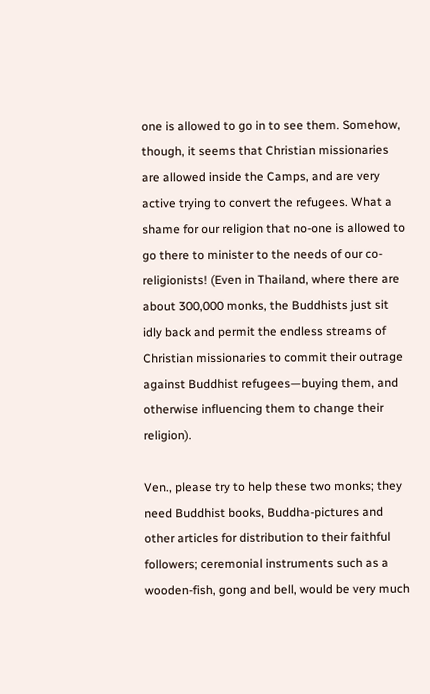one is allowed to go in to see them. Somehow, though, it seems that Christian missionaries are allowed inside the Camps, and are very active trying to convert the refugees. What a shame for our religion that no-one is allowed to go there to minister to the needs of our co-religionists! (Even in Thailand, where there are about 300,000 monks, the Buddhists just sit idly back and permit the endless streams of Christian missionaries to commit their outrage against Buddhist refugees—buying them, and otherwise influencing them to change their religion).

Ven., please try to help these two monks; they need Buddhist books, Buddha-pictures and other articles for distribution to their faithful followers; ceremonial instruments such as a wooden-fish, gong and bell, would be very much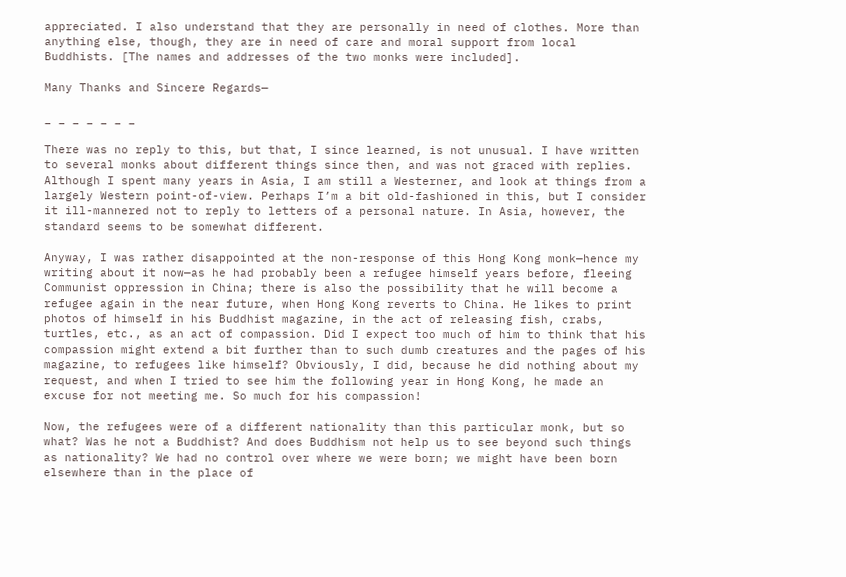appreciated. I also understand that they are personally in need of clothes. More than anything else, though, they are in need of care and moral support from local Buddhists. [The names and addresses of the two monks were included].

Many Thanks and Sincere Regards—

_ _ _ _ _ _ _

There was no reply to this, but that, I since learned, is not unusual. I have written to several monks about different things since then, and was not graced with replies. Although I spent many years in Asia, I am still a Westerner, and look at things from a largely Western point-of-view. Perhaps I’m a bit old-fashioned in this, but I consider it ill-mannered not to reply to letters of a personal nature. In Asia, however, the standard seems to be somewhat different.

Anyway, I was rather disappointed at the non-response of this Hong Kong monk—hence my writing about it now—as he had probably been a refugee himself years before, fleeing Communist oppression in China; there is also the possibility that he will become a refugee again in the near future, when Hong Kong reverts to China. He likes to print photos of himself in his Buddhist magazine, in the act of releasing fish, crabs, turtles, etc., as an act of compassion. Did I expect too much of him to think that his compassion might extend a bit further than to such dumb creatures and the pages of his magazine, to refugees like himself? Obviously, I did, because he did nothing about my request, and when I tried to see him the following year in Hong Kong, he made an excuse for not meeting me. So much for his compassion!

Now, the refugees were of a different nationality than this particular monk, but so what? Was he not a Buddhist? And does Buddhism not help us to see beyond such things as nationality? We had no control over where we were born; we might have been born elsewhere than in the place of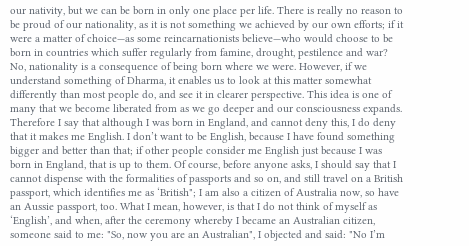our nativity, but we can be born in only one place per life. There is really no reason to be proud of our nationality, as it is not something we achieved by our own efforts; if it were a matter of choice—as some reincarnationists believe—who would choose to be born in countries which suffer regularly from famine, drought, pestilence and war? No, nationality is a consequence of being born where we were. However, if we understand something of Dharma, it enables us to look at this matter somewhat differently than most people do, and see it in clearer perspective. This idea is one of many that we become liberated from as we go deeper and our consciousness expands. Therefore I say that although I was born in England, and cannot deny this, I do deny that it makes me English. I don’t want to be English, because I have found something bigger and better than that; if other people consider me English just because I was born in England, that is up to them. Of course, before anyone asks, I should say that I cannot dispense with the formalities of passports and so on, and still travel on a British passport, which identifies me as ‘British"; I am also a citizen of Australia now, so have an Aussie passport, too. What I mean, however, is that I do not think of myself as ‘English’, and when, after the ceremony whereby I became an Australian citizen, someone said to me: "So, now you are an Australian", I objected and said: "No I’m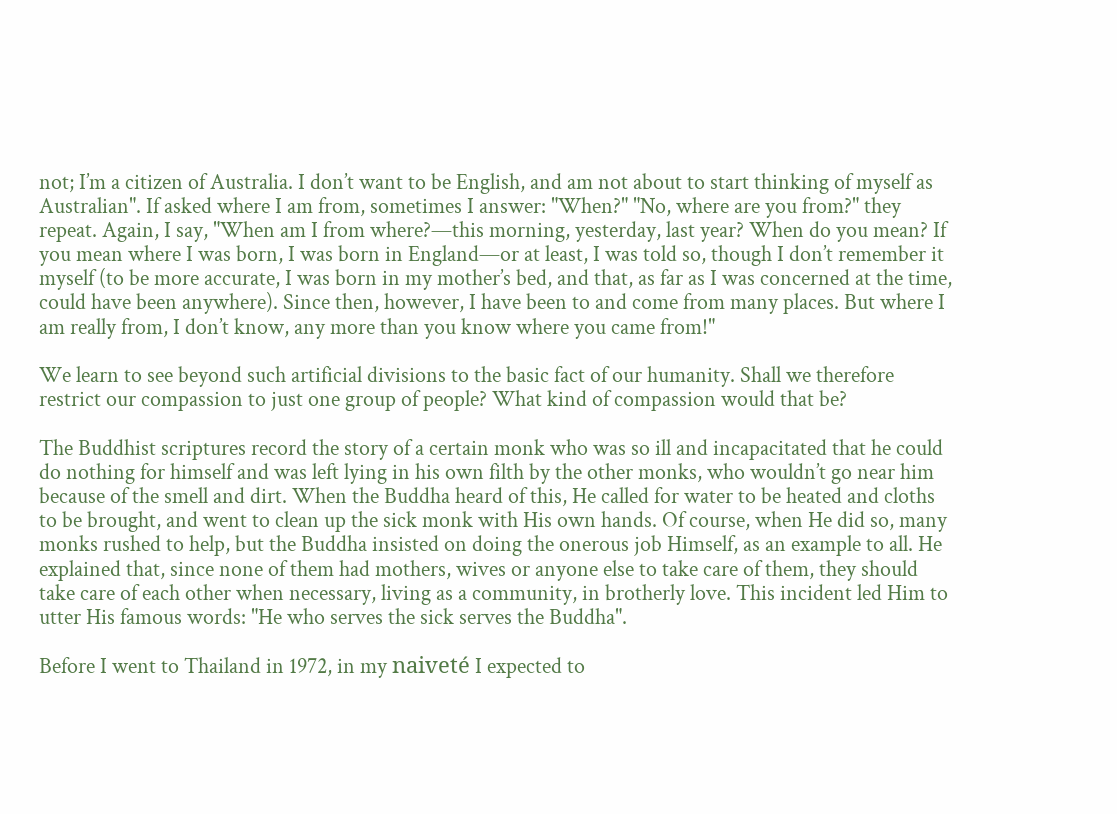not; I’m a citizen of Australia. I don’t want to be English, and am not about to start thinking of myself as Australian". If asked where I am from, sometimes I answer: "When?" "No, where are you from?" they repeat. Again, I say, "When am I from where?—this morning, yesterday, last year? When do you mean? If you mean where I was born, I was born in England—or at least, I was told so, though I don’t remember it myself (to be more accurate, I was born in my mother’s bed, and that, as far as I was concerned at the time, could have been anywhere). Since then, however, I have been to and come from many places. But where I am really from, I don’t know, any more than you know where you came from!"

We learn to see beyond such artificial divisions to the basic fact of our humanity. Shall we therefore restrict our compassion to just one group of people? What kind of compassion would that be?

The Buddhist scriptures record the story of a certain monk who was so ill and incapacitated that he could do nothing for himself and was left lying in his own filth by the other monks, who wouldn’t go near him because of the smell and dirt. When the Buddha heard of this, He called for water to be heated and cloths to be brought, and went to clean up the sick monk with His own hands. Of course, when He did so, many monks rushed to help, but the Buddha insisted on doing the onerous job Himself, as an example to all. He explained that, since none of them had mothers, wives or anyone else to take care of them, they should take care of each other when necessary, living as a community, in brotherly love. This incident led Him to utter His famous words: "He who serves the sick serves the Buddha".

Before I went to Thailand in 1972, in my naiveté I expected to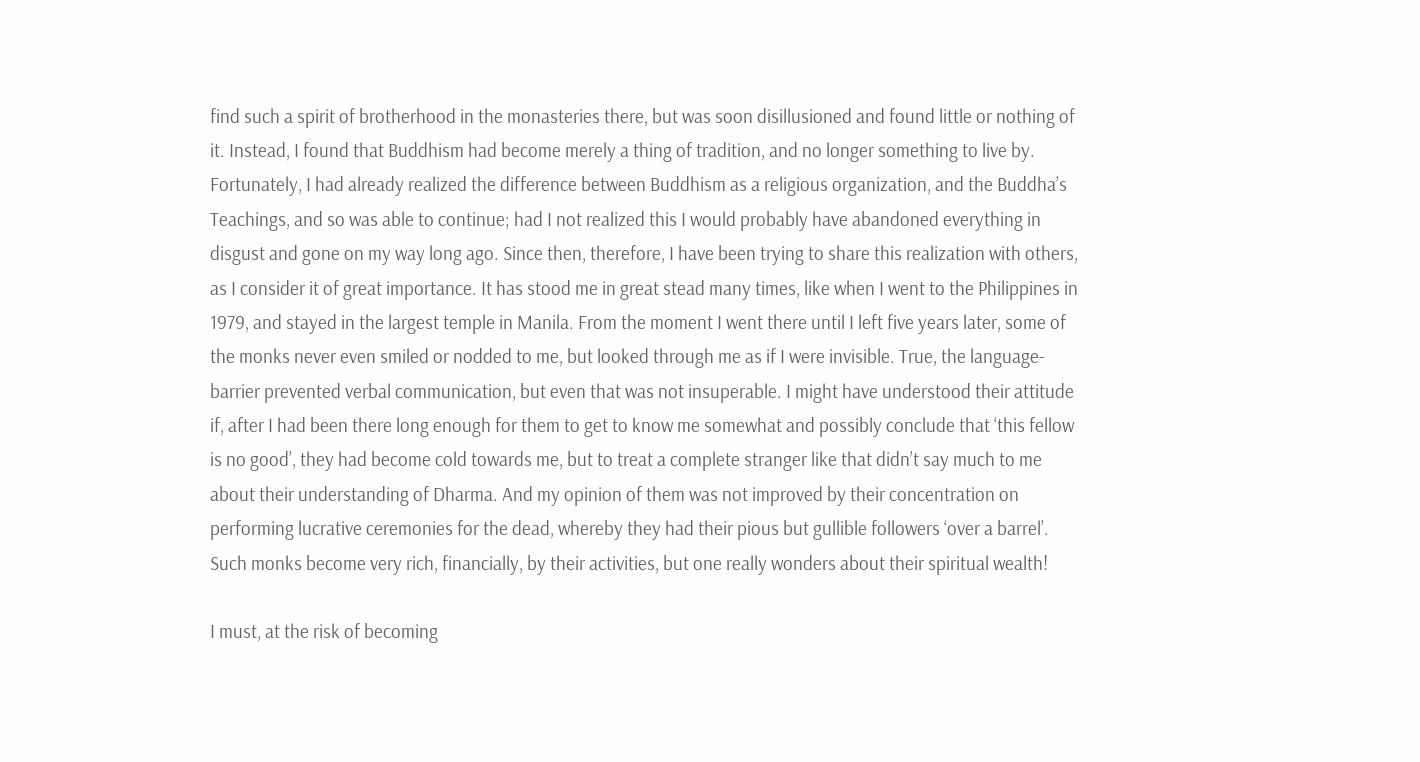find such a spirit of brotherhood in the monasteries there, but was soon disillusioned and found little or nothing of it. Instead, I found that Buddhism had become merely a thing of tradition, and no longer something to live by. Fortunately, I had already realized the difference between Buddhism as a religious organization, and the Buddha’s Teachings, and so was able to continue; had I not realized this I would probably have abandoned everything in disgust and gone on my way long ago. Since then, therefore, I have been trying to share this realization with others, as I consider it of great importance. It has stood me in great stead many times, like when I went to the Philippines in 1979, and stayed in the largest temple in Manila. From the moment I went there until I left five years later, some of the monks never even smiled or nodded to me, but looked through me as if I were invisible. True, the language-barrier prevented verbal communication, but even that was not insuperable. I might have understood their attitude if, after I had been there long enough for them to get to know me somewhat and possibly conclude that ‘this fellow is no good’, they had become cold towards me, but to treat a complete stranger like that didn’t say much to me about their understanding of Dharma. And my opinion of them was not improved by their concentration on performing lucrative ceremonies for the dead, whereby they had their pious but gullible followers ‘over a barrel’. Such monks become very rich, financially, by their activities, but one really wonders about their spiritual wealth!

I must, at the risk of becoming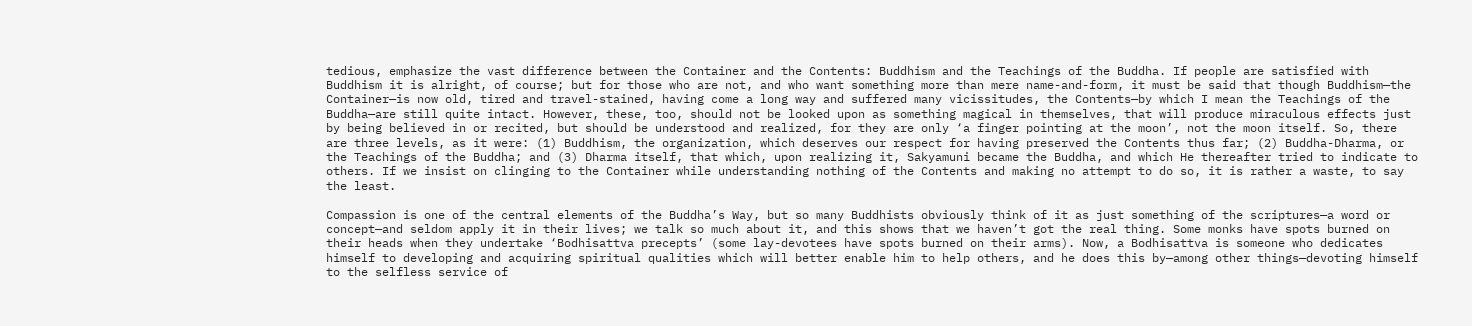tedious, emphasize the vast difference between the Container and the Contents: Buddhism and the Teachings of the Buddha. If people are satisfied with Buddhism it is alright, of course; but for those who are not, and who want something more than mere name-and-form, it must be said that though Buddhism—the Container—is now old, tired and travel-stained, having come a long way and suffered many vicissitudes, the Contents—by which I mean the Teachings of the Buddha—are still quite intact. However, these, too, should not be looked upon as something magical in themselves, that will produce miraculous effects just by being believed in or recited, but should be understood and realized, for they are only ‘a finger pointing at the moon’, not the moon itself. So, there are three levels, as it were: (1) Buddhism, the organization, which deserves our respect for having preserved the Contents thus far; (2) Buddha-Dharma, or the Teachings of the Buddha; and (3) Dharma itself, that which, upon realizing it, Sakyamuni became the Buddha, and which He thereafter tried to indicate to others. If we insist on clinging to the Container while understanding nothing of the Contents and making no attempt to do so, it is rather a waste, to say the least.

Compassion is one of the central elements of the Buddha’s Way, but so many Buddhists obviously think of it as just something of the scriptures—a word or concept—and seldom apply it in their lives; we talk so much about it, and this shows that we haven’t got the real thing. Some monks have spots burned on their heads when they undertake ‘Bodhisattva precepts’ (some lay-devotees have spots burned on their arms). Now, a Bodhisattva is someone who dedicates himself to developing and acquiring spiritual qualities which will better enable him to help others, and he does this by—among other things—devoting himself to the selfless service of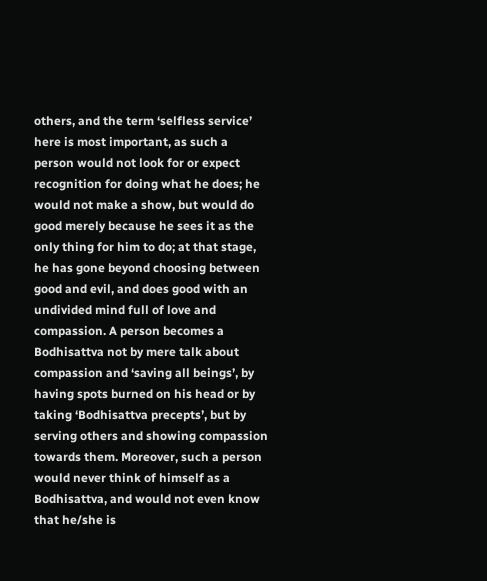others, and the term ‘selfless service’ here is most important, as such a person would not look for or expect recognition for doing what he does; he would not make a show, but would do good merely because he sees it as the only thing for him to do; at that stage, he has gone beyond choosing between good and evil, and does good with an undivided mind full of love and compassion. A person becomes a Bodhisattva not by mere talk about compassion and ‘saving all beings’, by having spots burned on his head or by taking ‘Bodhisattva precepts’, but by serving others and showing compassion towards them. Moreover, such a person would never think of himself as a Bodhisattva, and would not even know that he/she is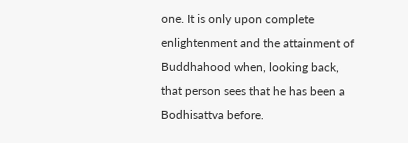one. It is only upon complete enlightenment and the attainment of Buddhahood when, looking back, that person sees that he has been a Bodhisattva before.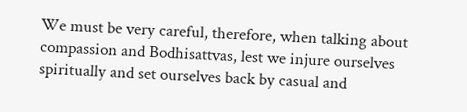We must be very careful, therefore, when talking about compassion and Bodhisattvas, lest we injure ourselves spiritually and set ourselves back by casual and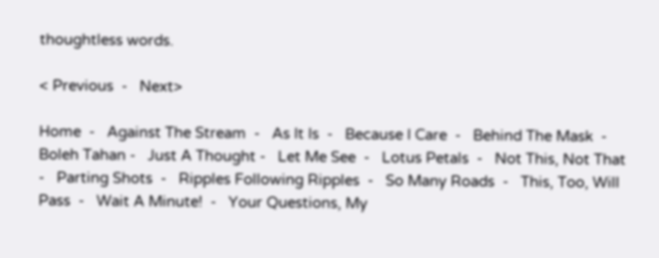thoughtless words.

< Previous  -   Next>

Home  -   Against The Stream  -   As It Is  -   Because I Care  -   Behind The Mask  -   Boleh Tahan -   Just A Thought -   Let Me See  -   Lotus Petals  -   Not This, Not That  -   Parting Shots  -   Ripples Following Ripples  -   So Many Roads  -   This, Too, Will Pass  -   Wait A Minute!  -   Your Questions, My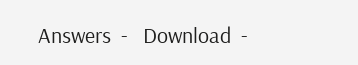Answers  -   Download  -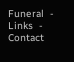Funeral  -   Links  -   Contact